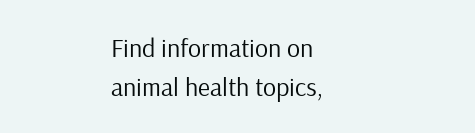Find information on animal health topics,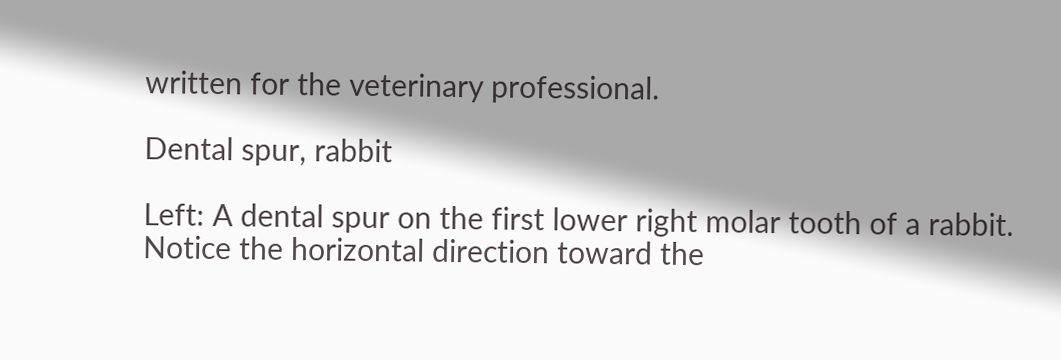written for the veterinary professional.

Dental spur, rabbit

Left: A dental spur on the first lower right molar tooth of a rabbit. Notice the horizontal direction toward the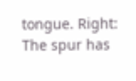tongue. Right: The spur has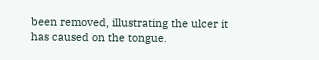been removed, illustrating the ulcer it has caused on the tongue.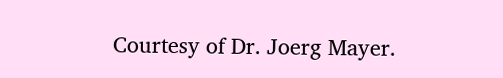Courtesy of Dr. Joerg Mayer.